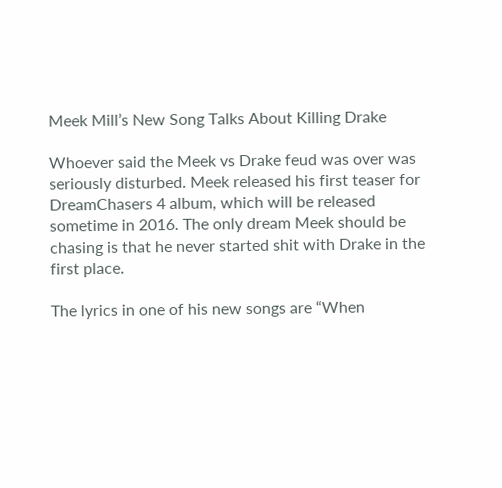Meek Mill’s New Song Talks About Killing Drake

Whoever said the Meek vs Drake feud was over was seriously disturbed. Meek released his first teaser for DreamChasers 4 album, which will be released sometime in 2016. The only dream Meek should be chasing is that he never started shit with Drake in the first place.

The lyrics in one of his new songs are “When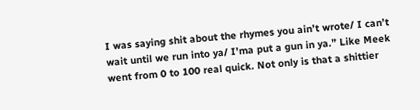I was saying shit about the rhymes you ain’t wrote/ I can’t wait until we run into ya/ I’ma put a gun in ya.” Like Meek went from 0 to 100 real quick. Not only is that a shittier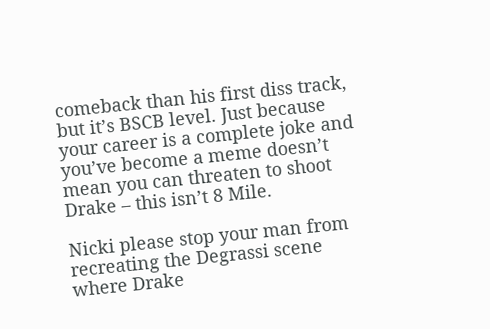comeback than his first diss track, but it’s BSCB level. Just because your career is a complete joke and you’ve become a meme doesn’t mean you can threaten to shoot Drake – this isn’t 8 Mile.

Nicki please stop your man from recreating the Degrassi scene where Drake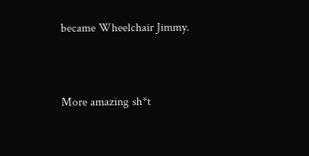became Wheelchair Jimmy.


More amazing sh*t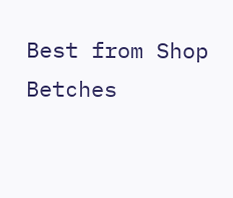Best from Shop Betches